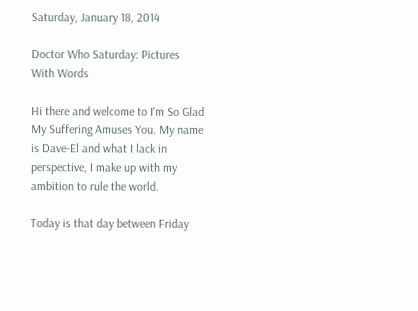Saturday, January 18, 2014

Doctor Who Saturday: Pictures With Words

Hi there and welcome to I'm So Glad My Suffering Amuses You. My name is Dave-El and what I lack in perspective, I make up with my ambition to rule the world.

Today is that day between Friday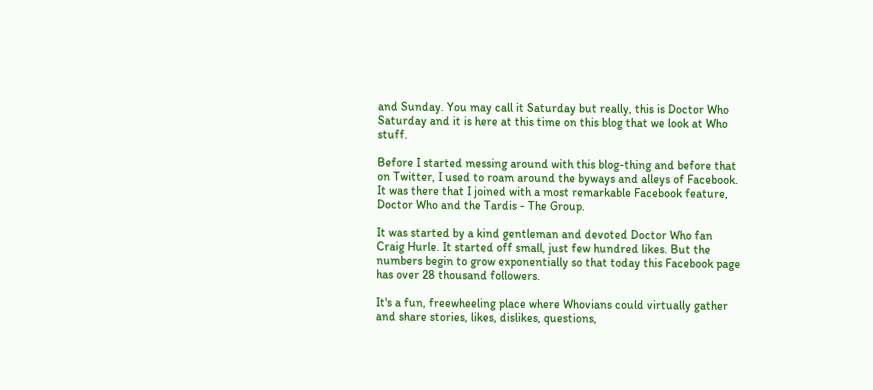and Sunday. You may call it Saturday but really, this is Doctor Who Saturday and it is here at this time on this blog that we look at Who stuff.

Before I started messing around with this blog-thing and before that on Twitter, I used to roam around the byways and alleys of Facebook. It was there that I joined with a most remarkable Facebook feature, Doctor Who and the Tardis - The Group.

It was started by a kind gentleman and devoted Doctor Who fan Craig Hurle. It started off small, just few hundred likes. But the numbers begin to grow exponentially so that today this Facebook page has over 28 thousand followers.

It's a fun, freewheeling place where Whovians could virtually gather and share stories, likes, dislikes, questions,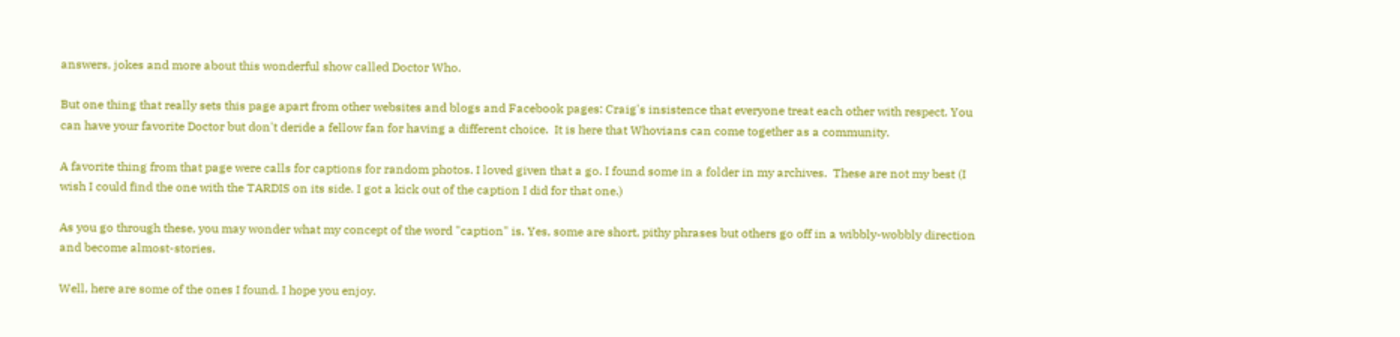answers, jokes and more about this wonderful show called Doctor Who.

But one thing that really sets this page apart from other websites and blogs and Facebook pages: Craig's insistence that everyone treat each other with respect. You can have your favorite Doctor but don't deride a fellow fan for having a different choice.  It is here that Whovians can come together as a community.

A favorite thing from that page were calls for captions for random photos. I loved given that a go. I found some in a folder in my archives.  These are not my best (I wish I could find the one with the TARDIS on its side. I got a kick out of the caption I did for that one.)

As you go through these, you may wonder what my concept of the word "caption" is. Yes, some are short, pithy phrases but others go off in a wibbly-wobbly direction and become almost-stories.

Well, here are some of the ones I found. I hope you enjoy.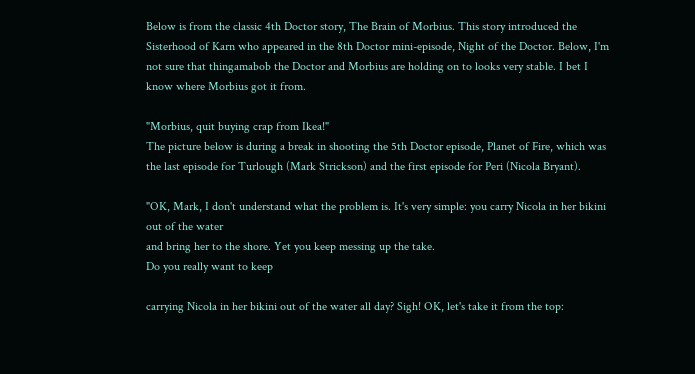Below is from the classic 4th Doctor story, The Brain of Morbius. This story introduced the Sisterhood of Karn who appeared in the 8th Doctor mini-episode, Night of the Doctor. Below, I'm not sure that thingamabob the Doctor and Morbius are holding on to looks very stable. I bet I know where Morbius got it from.

"Morbius, quit buying crap from Ikea!"
The picture below is during a break in shooting the 5th Doctor episode, Planet of Fire, which was the last episode for Turlough (Mark Strickson) and the first episode for Peri (Nicola Bryant).

"OK, Mark, I don't understand what the problem is. It's very simple: you carry Nicola in her bikini out of the water
and bring her to the shore. Yet you keep messing up the take.
Do you really want to keep

carrying Nicola in her bikini out of the water all day? Sigh! OK, let's take it from the top: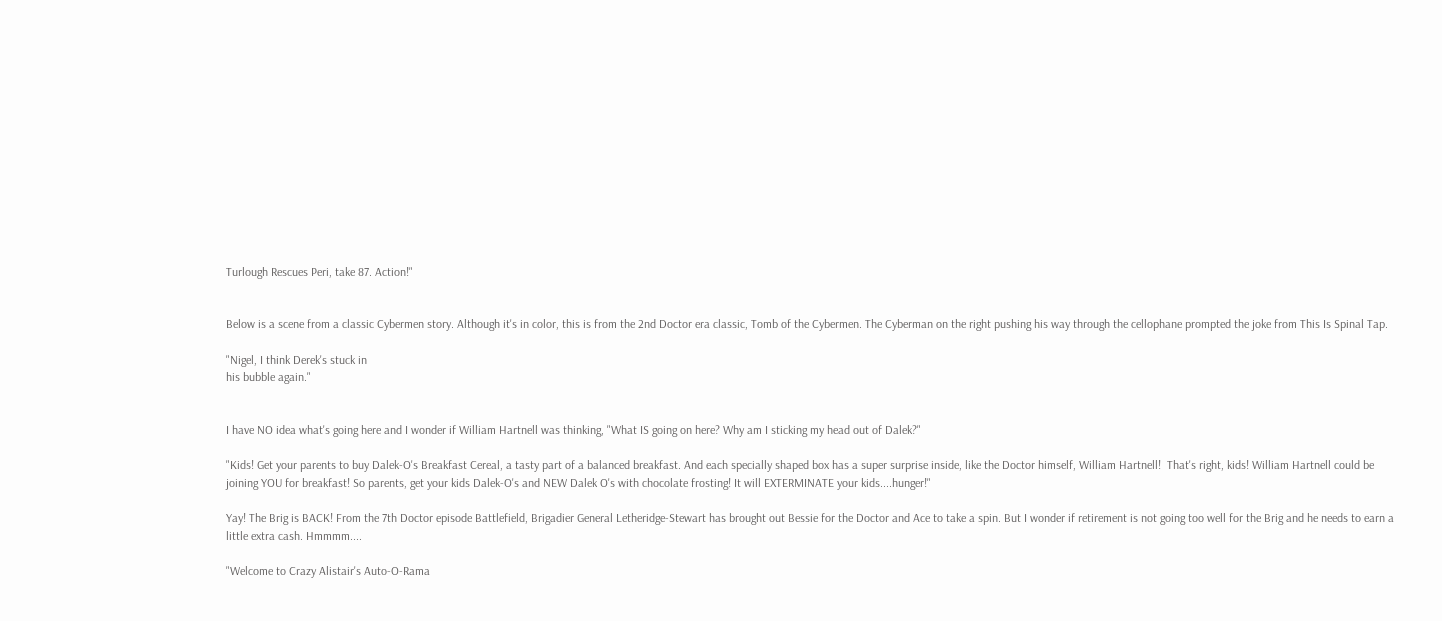Turlough Rescues Peri, take 87. Action!"


Below is a scene from a classic Cybermen story. Although it's in color, this is from the 2nd Doctor era classic, Tomb of the Cybermen. The Cyberman on the right pushing his way through the cellophane prompted the joke from This Is Spinal Tap.

"Nigel, I think Derek's stuck in
his bubble again."


I have NO idea what's going here and I wonder if William Hartnell was thinking, "What IS going on here? Why am I sticking my head out of Dalek?"

"Kids! Get your parents to buy Dalek-O's Breakfast Cereal, a tasty part of a balanced breakfast. And each specially shaped box has a super surprise inside, like the Doctor himself, William Hartnell!  That's right, kids! William Hartnell could be joining YOU for breakfast! So parents, get your kids Dalek-O's and NEW Dalek O's with chocolate frosting! It will EXTERMINATE your kids....hunger!"

Yay! The Brig is BACK! From the 7th Doctor episode Battlefield, Brigadier General Letheridge-Stewart has brought out Bessie for the Doctor and Ace to take a spin. But I wonder if retirement is not going too well for the Brig and he needs to earn a little extra cash. Hmmmm....

"Welcome to Crazy Alistair's Auto-O-Rama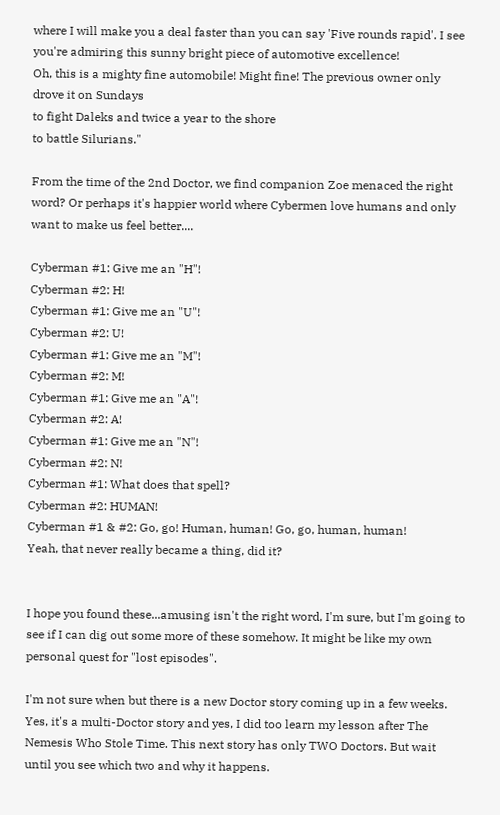where I will make you a deal faster than you can say 'Five rounds rapid'. I see you're admiring this sunny bright piece of automotive excellence!
Oh, this is a mighty fine automobile! Might fine! The previous owner only drove it on Sundays
to fight Daleks and twice a year to the shore
to battle Silurians."

From the time of the 2nd Doctor, we find companion Zoe menaced the right word? Or perhaps it's happier world where Cybermen love humans and only want to make us feel better....

Cyberman #1: Give me an "H"!
Cyberman #2: H!
Cyberman #1: Give me an "U"!
Cyberman #2: U!
Cyberman #1: Give me an "M"!
Cyberman #2: M!
Cyberman #1: Give me an "A"!
Cyberman #2: A!
Cyberman #1: Give me an "N"!
Cyberman #2: N!
Cyberman #1: What does that spell?
Cyberman #2: HUMAN!
Cyberman #1 & #2: Go, go! Human, human! Go, go, human, human!
Yeah, that never really became a thing, did it?


I hope you found these...amusing isn't the right word, I'm sure, but I'm going to see if I can dig out some more of these somehow. It might be like my own personal quest for "lost episodes".

I'm not sure when but there is a new Doctor story coming up in a few weeks. Yes, it's a multi-Doctor story and yes, I did too learn my lesson after The Nemesis Who Stole Time. This next story has only TWO Doctors. But wait until you see which two and why it happens.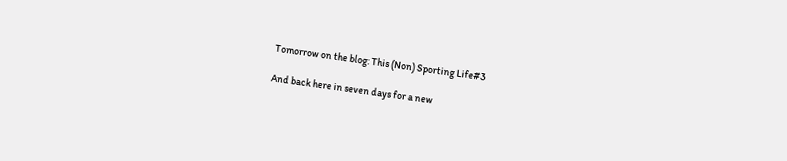Tomorrow on the blog: This (Non) Sporting Life#3

And back here in seven days for a new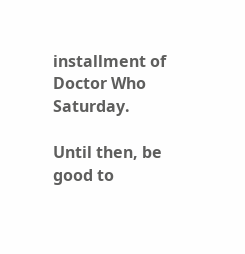installment of Doctor Who Saturday.

Until then, be good to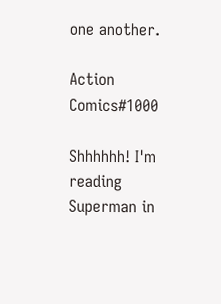one another.

Action Comics#1000

Shhhhhh! I'm reading Superman in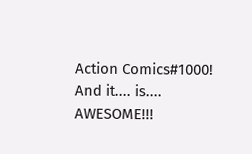Action Comics#1000!   And it.... is.... AWESOME!!!